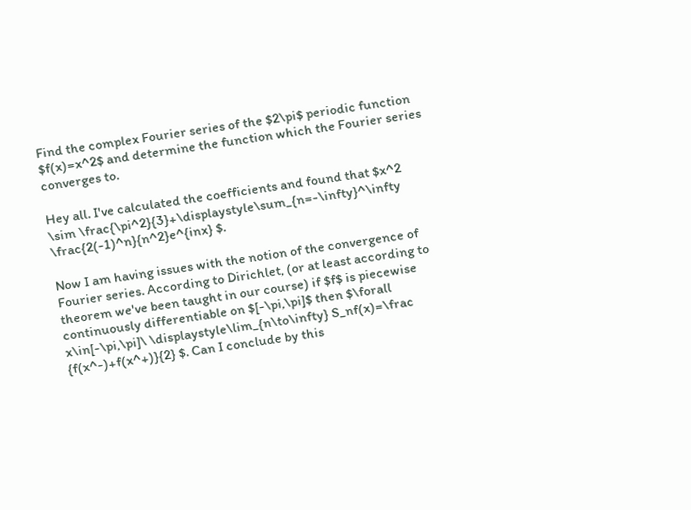Find the complex Fourier series of the $2\pi$ periodic function $f(x)=x^2$ and determine the function which the Fourier series converges to.

Hey all. I've calculated the coefficients and found that $x^2 \sim \frac{\pi^2}{3}+\displaystyle\sum_{n=-\infty}^\infty \frac{2(-1)^n}{n^2}e^{inx} $.

Now I am having issues with the notion of the convergence of Fourier series. According to Dirichlet, (or at least according to theorem we've been taught in our course) if $f$ is piecewise continuously differentiable on $[-\pi,\pi]$ then $\forall x\in[-\pi,\pi]\ \displaystyle\lim_{n\to\infty} S_nf(x)=\frac {f(x^-)+f(x^+)}{2} $. Can I conclude by this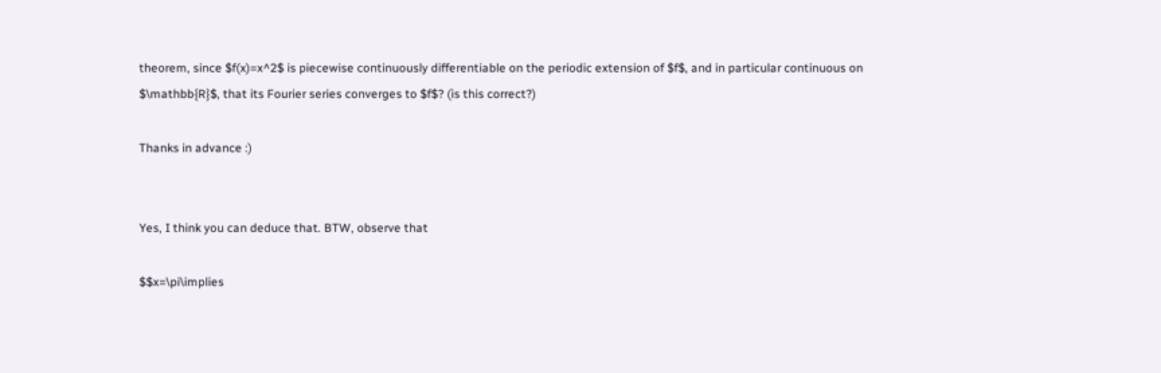theorem, since $f(x)=x^2$ is piecewise continuously differentiable on the periodic extension of $f$, and in particular continuous on $\mathbb{R}$, that its Fourier series converges to $f$? (is this correct?)

Thanks in advance :)


Yes, I think you can deduce that. BTW, observe that

$$x=\pi\implies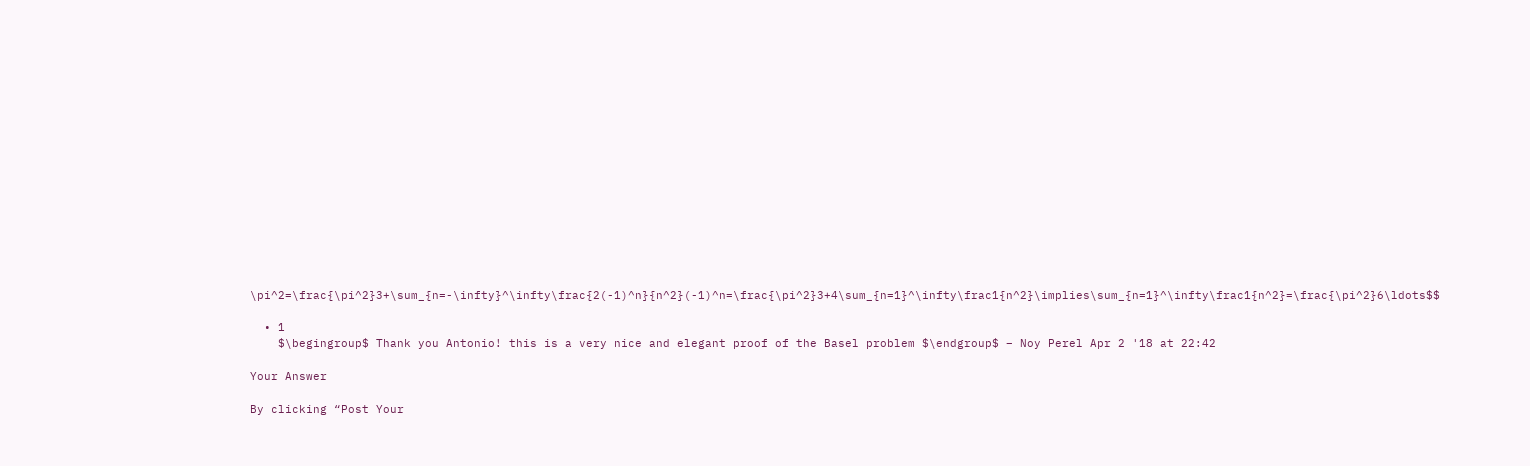\pi^2=\frac{\pi^2}3+\sum_{n=-\infty}^\infty\frac{2(-1)^n}{n^2}(-1)^n=\frac{\pi^2}3+4\sum_{n=1}^\infty\frac1{n^2}\implies\sum_{n=1}^\infty\frac1{n^2}=\frac{\pi^2}6\ldots$$

  • 1
    $\begingroup$ Thank you Antonio! this is a very nice and elegant proof of the Basel problem $\endgroup$ – Noy Perel Apr 2 '18 at 22:42

Your Answer

By clicking “Post Your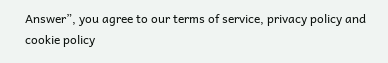Answer”, you agree to our terms of service, privacy policy and cookie policy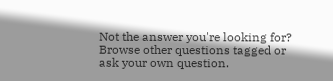Not the answer you're looking for? Browse other questions tagged or ask your own question.